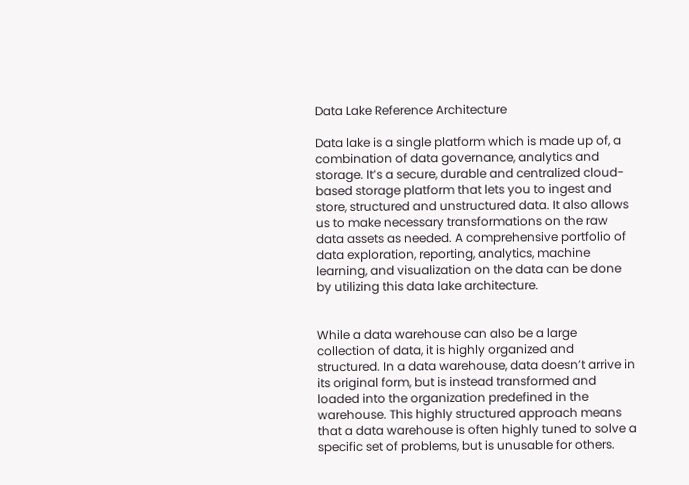Data Lake Reference Architecture

Data lake is a single platform which is made up of, a combination of data governance, analytics and storage. It’s a secure, durable and centralized cloud-based storage platform that lets you to ingest and store, structured and unstructured data. It also allows us to make necessary transformations on the raw data assets as needed. A comprehensive portfolio of data exploration, reporting, analytics, machine learning, and visualization on the data can be done by utilizing this data lake architecture.


While a data warehouse can also be a large collection of data, it is highly organized and structured. In a data warehouse, data doesn’t arrive in its original form, but is instead transformed and loaded into the organization predefined in the warehouse. This highly structured approach means that a data warehouse is often highly tuned to solve a specific set of problems, but is unusable for others.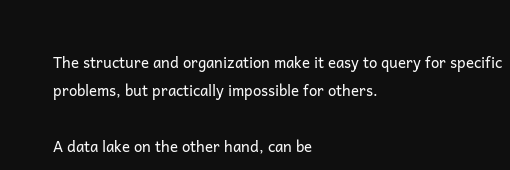The structure and organization make it easy to query for specific problems, but practically impossible for others.

A data lake on the other hand, can be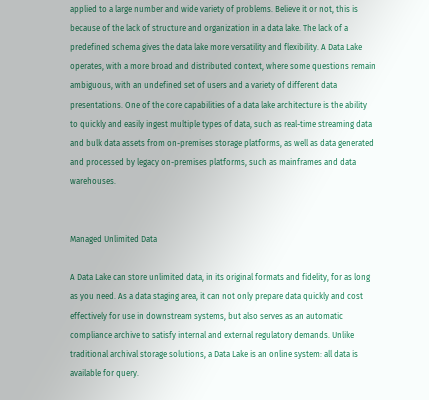applied to a large number and wide variety of problems. Believe it or not, this is because of the lack of structure and organization in a data lake. The lack of a predefined schema gives the data lake more versatility and flexibility. A Data Lake operates, with a more broad and distributed context, where some questions remain ambiguous, with an undefined set of users and a variety of different data presentations. One of the core capabilities of a data lake architecture is the ability to quickly and easily ingest multiple types of data, such as real-time streaming data and bulk data assets from on-premises storage platforms, as well as data generated and processed by legacy on-premises platforms, such as mainframes and data warehouses.


Managed Unlimited Data

A Data Lake can store unlimited data, in its original formats and fidelity, for as long as you need. As a data staging area, it can not only prepare data quickly and cost effectively for use in downstream systems, but also serves as an automatic compliance archive to satisfy internal and external regulatory demands. Unlike traditional archival storage solutions, a Data Lake is an online system: all data is available for query.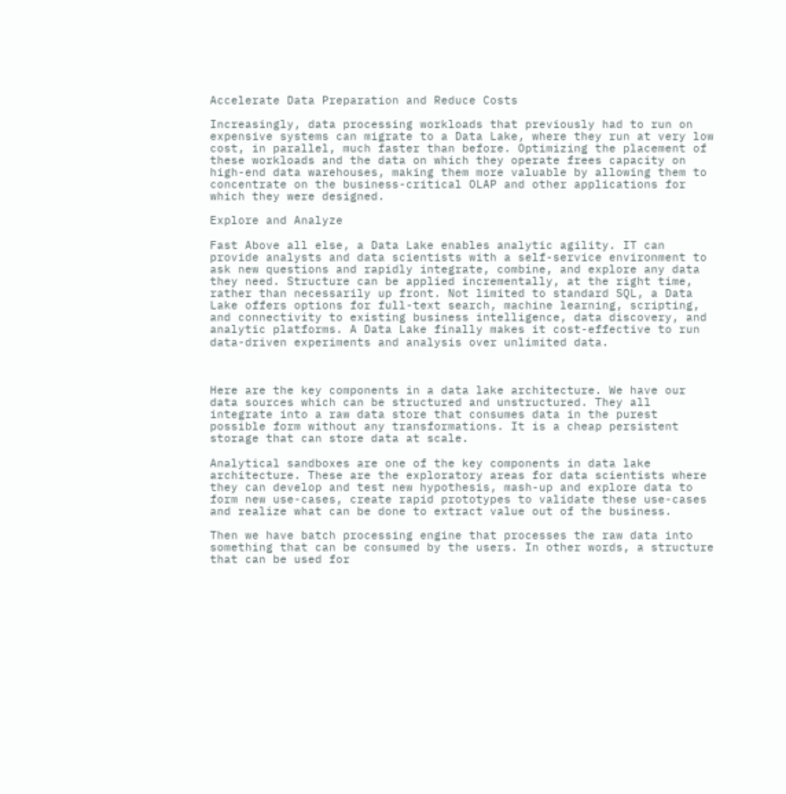Accelerate Data Preparation and Reduce Costs

Increasingly, data processing workloads that previously had to run on expensive systems can migrate to a Data Lake, where they run at very low cost, in parallel, much faster than before. Optimizing the placement of these workloads and the data on which they operate frees capacity on high-end data warehouses, making them more valuable by allowing them to concentrate on the business-critical OLAP and other applications for which they were designed.

Explore and Analyze

Fast Above all else, a Data Lake enables analytic agility. IT can provide analysts and data scientists with a self-service environment to ask new questions and rapidly integrate, combine, and explore any data they need. Structure can be applied incrementally, at the right time, rather than necessarily up front. Not limited to standard SQL, a Data Lake offers options for full-text search, machine learning, scripting, and connectivity to existing business intelligence, data discovery, and analytic platforms. A Data Lake finally makes it cost-effective to run data-driven experiments and analysis over unlimited data.



Here are the key components in a data lake architecture. We have our data sources which can be structured and unstructured. They all integrate into a raw data store that consumes data in the purest possible form without any transformations. It is a cheap persistent storage that can store data at scale.

Analytical sandboxes are one of the key components in data lake architecture. These are the exploratory areas for data scientists where they can develop and test new hypothesis, mash-up and explore data to form new use-cases, create rapid prototypes to validate these use-cases and realize what can be done to extract value out of the business.

Then we have batch processing engine that processes the raw data into something that can be consumed by the users. In other words, a structure that can be used for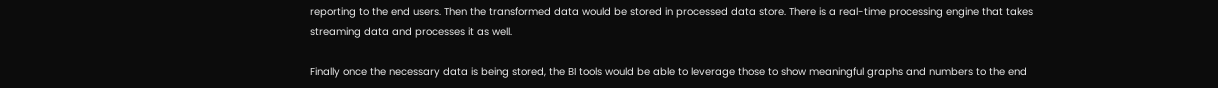reporting to the end users. Then the transformed data would be stored in processed data store. There is a real-time processing engine that takes streaming data and processes it as well.

Finally once the necessary data is being stored, the BI tools would be able to leverage those to show meaningful graphs and numbers to the end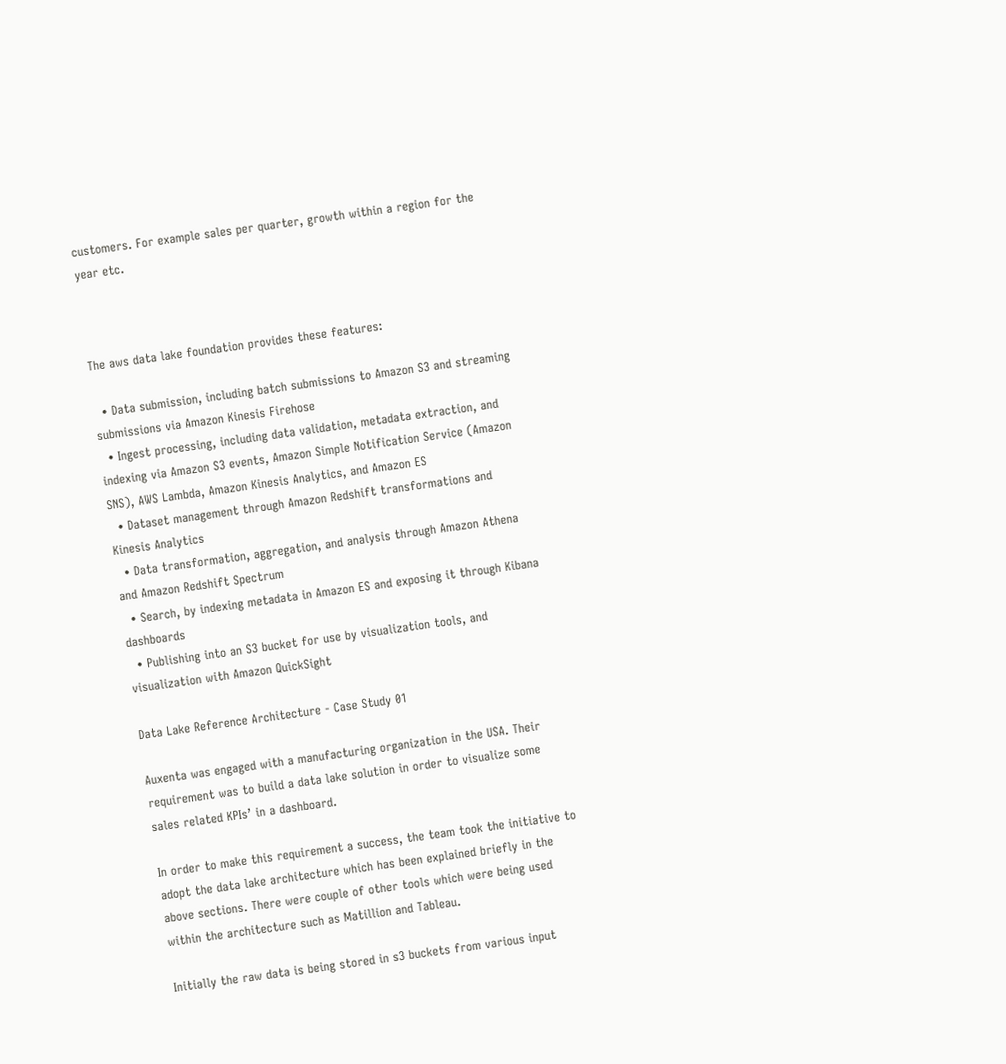customers. For example sales per quarter, growth within a region for the year etc.



The aws data lake foundation provides these features:

  • Data submission, including batch submissions to Amazon S3 and streaming submissions via Amazon Kinesis Firehose
  • Ingest processing, including data validation, metadata extraction, and indexing via Amazon S3 events, Amazon Simple Notification Service (Amazon SNS), AWS Lambda, Amazon Kinesis Analytics, and Amazon ES
  • Dataset management through Amazon Redshift transformations and Kinesis Analytics
  • Data transformation, aggregation, and analysis through Amazon Athena and Amazon Redshift Spectrum
  • Search, by indexing metadata in Amazon ES and exposing it through Kibana dashboards
  • Publishing into an S3 bucket for use by visualization tools, and visualization with Amazon QuickSight

Data Lake Reference Architecture - Case Study 01

Auxenta was engaged with a manufacturing organization in the USA. Their requirement was to build a data lake solution in order to visualize some sales related KPIs’ in a dashboard.

In order to make this requirement a success, the team took the initiative to adopt the data lake architecture which has been explained briefly in the above sections. There were couple of other tools which were being used within the architecture such as Matillion and Tableau.

Initially the raw data is being stored in s3 buckets from various input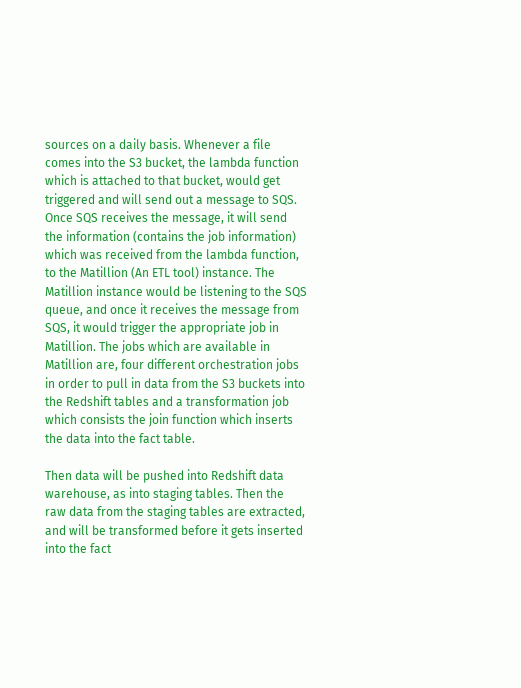sources on a daily basis. Whenever a file comes into the S3 bucket, the lambda function which is attached to that bucket, would get triggered and will send out a message to SQS. Once SQS receives the message, it will send the information (contains the job information) which was received from the lambda function, to the Matillion (An ETL tool) instance. The Matillion instance would be listening to the SQS queue, and once it receives the message from SQS, it would trigger the appropriate job in Matillion. The jobs which are available in Matillion are, four different orchestration jobs in order to pull in data from the S3 buckets into the Redshift tables and a transformation job which consists the join function which inserts the data into the fact table.

Then data will be pushed into Redshift data warehouse, as into staging tables. Then the raw data from the staging tables are extracted, and will be transformed before it gets inserted into the fact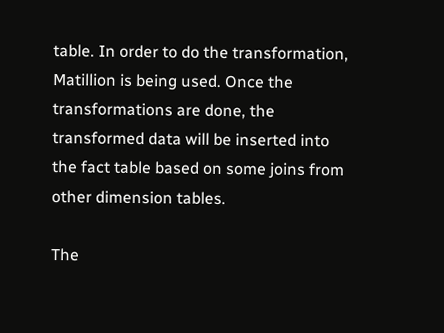table. In order to do the transformation, Matillion is being used. Once the transformations are done, the transformed data will be inserted into the fact table based on some joins from other dimension tables.

The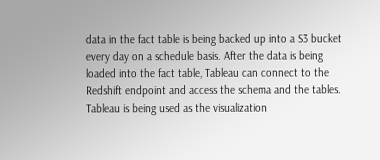data in the fact table is being backed up into a S3 bucket every day on a schedule basis. After the data is being loaded into the fact table, Tableau can connect to the Redshift endpoint and access the schema and the tables. Tableau is being used as the visualization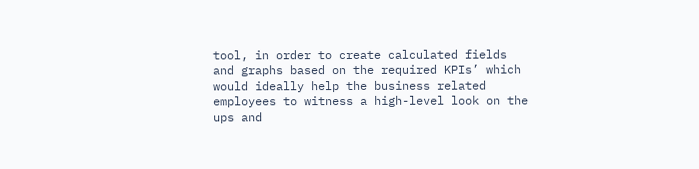tool, in order to create calculated fields and graphs based on the required KPIs’ which would ideally help the business related employees to witness a high-level look on the ups and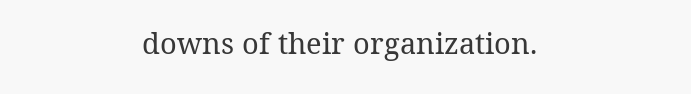downs of their organization.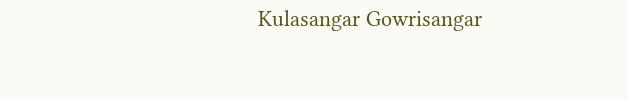Kulasangar Gowrisangar